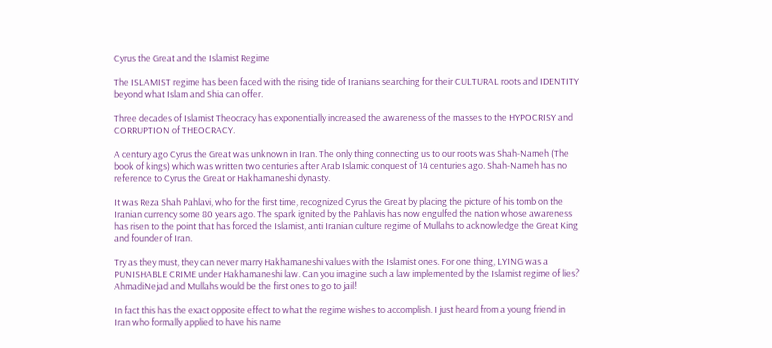Cyrus the Great and the Islamist Regime

The ISLAMIST regime has been faced with the rising tide of Iranians searching for their CULTURAL roots and IDENTITY beyond what Islam and Shia can offer.

Three decades of Islamist Theocracy has exponentially increased the awareness of the masses to the HYPOCRISY and CORRUPTION of THEOCRACY.

A century ago Cyrus the Great was unknown in Iran. The only thing connecting us to our roots was Shah-Nameh (The book of kings) which was written two centuries after Arab Islamic conquest of 14 centuries ago. Shah-Nameh has no reference to Cyrus the Great or Hakhamaneshi dynasty.

It was Reza Shah Pahlavi, who for the first time, recognized Cyrus the Great by placing the picture of his tomb on the Iranian currency some 80 years ago. The spark ignited by the Pahlavis has now engulfed the nation whose awareness has risen to the point that has forced the Islamist, anti Iranian culture regime of Mullahs to acknowledge the Great King and founder of Iran.

Try as they must, they can never marry Hakhamaneshi values with the Islamist ones. For one thing, LYING was a PUNISHABLE CRIME under Hakhamaneshi law. Can you imagine such a law implemented by the Islamist regime of lies? AhmadiNejad and Mullahs would be the first ones to go to jail!

In fact this has the exact opposite effect to what the regime wishes to accomplish. I just heard from a young friend in Iran who formally applied to have his name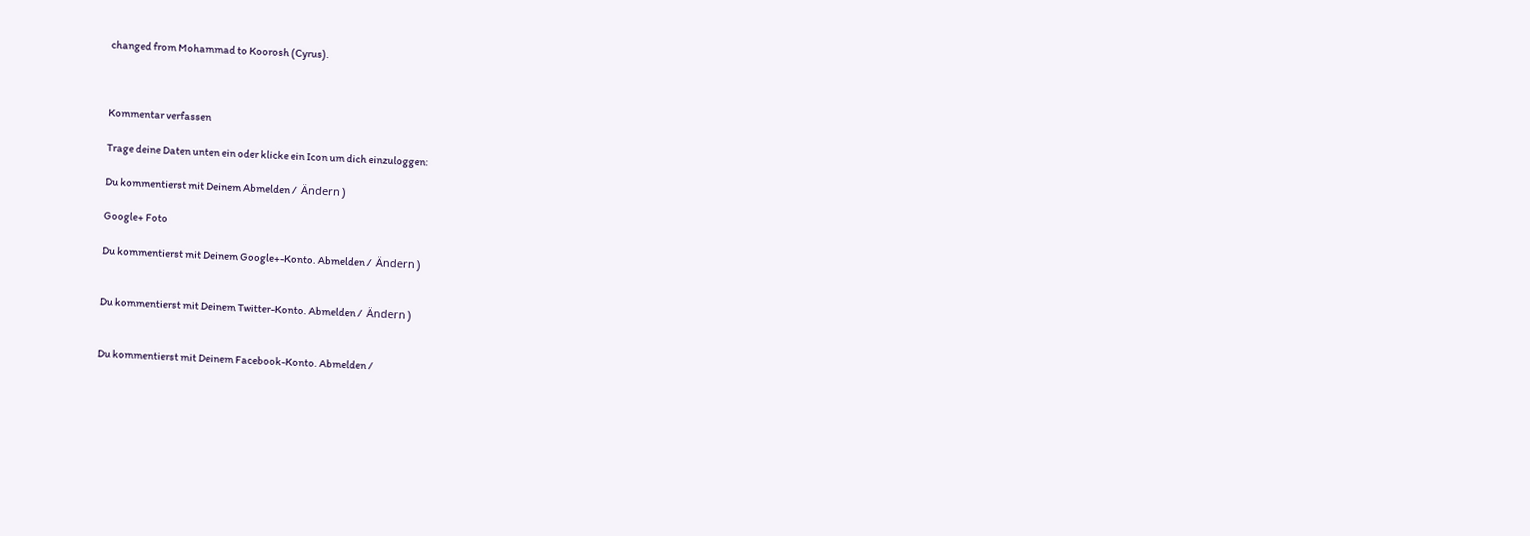changed from Mohammad to Koorosh (Cyrus).



Kommentar verfassen

Trage deine Daten unten ein oder klicke ein Icon um dich einzuloggen:

Du kommentierst mit Deinem Abmelden /  Ändern )

Google+ Foto

Du kommentierst mit Deinem Google+-Konto. Abmelden /  Ändern )


Du kommentierst mit Deinem Twitter-Konto. Abmelden /  Ändern )


Du kommentierst mit Deinem Facebook-Konto. Abmelden /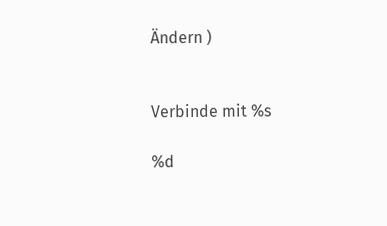Ändern )


Verbinde mit %s

%d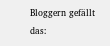Bloggern gefällt das: